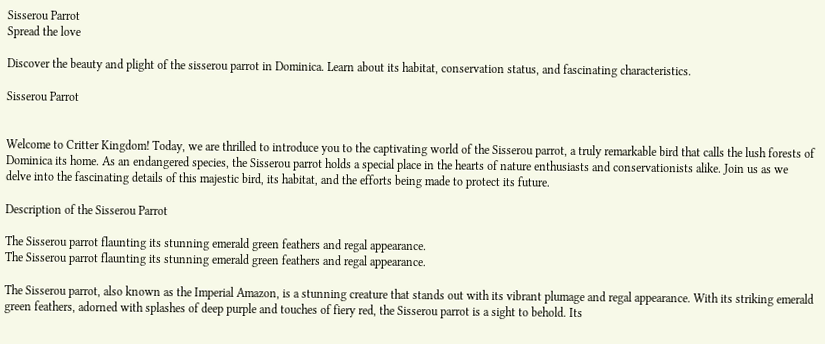Sisserou Parrot
Spread the love

Discover the beauty and plight of the sisserou parrot in Dominica. Learn about its habitat, conservation status, and fascinating characteristics.

Sisserou Parrot


Welcome to Critter Kingdom! Today, we are thrilled to introduce you to the captivating world of the Sisserou parrot, a truly remarkable bird that calls the lush forests of Dominica its home. As an endangered species, the Sisserou parrot holds a special place in the hearts of nature enthusiasts and conservationists alike. Join us as we delve into the fascinating details of this majestic bird, its habitat, and the efforts being made to protect its future.

Description of the Sisserou Parrot

The Sisserou parrot flaunting its stunning emerald green feathers and regal appearance.
The Sisserou parrot flaunting its stunning emerald green feathers and regal appearance.

The Sisserou parrot, also known as the Imperial Amazon, is a stunning creature that stands out with its vibrant plumage and regal appearance. With its striking emerald green feathers, adorned with splashes of deep purple and touches of fiery red, the Sisserou parrot is a sight to behold. Its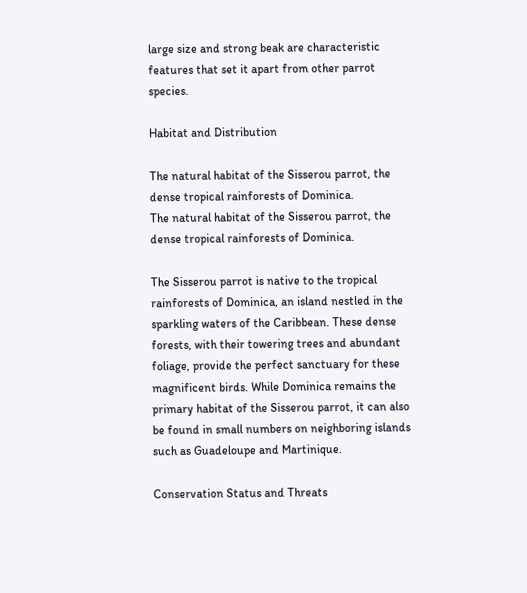large size and strong beak are characteristic features that set it apart from other parrot species.

Habitat and Distribution

The natural habitat of the Sisserou parrot, the dense tropical rainforests of Dominica.
The natural habitat of the Sisserou parrot, the dense tropical rainforests of Dominica.

The Sisserou parrot is native to the tropical rainforests of Dominica, an island nestled in the sparkling waters of the Caribbean. These dense forests, with their towering trees and abundant foliage, provide the perfect sanctuary for these magnificent birds. While Dominica remains the primary habitat of the Sisserou parrot, it can also be found in small numbers on neighboring islands such as Guadeloupe and Martinique.

Conservation Status and Threats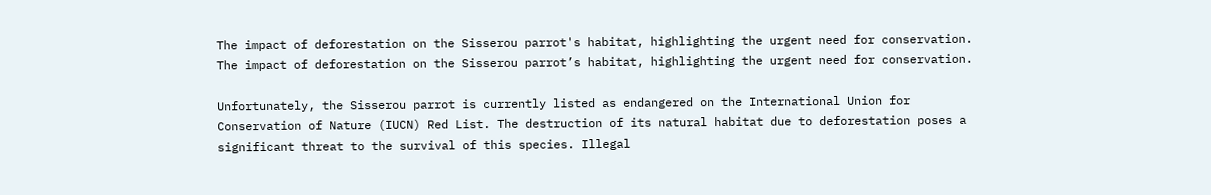The impact of deforestation on the Sisserou parrot's habitat, highlighting the urgent need for conservation.
The impact of deforestation on the Sisserou parrot’s habitat, highlighting the urgent need for conservation.

Unfortunately, the Sisserou parrot is currently listed as endangered on the International Union for Conservation of Nature (IUCN) Red List. The destruction of its natural habitat due to deforestation poses a significant threat to the survival of this species. Illegal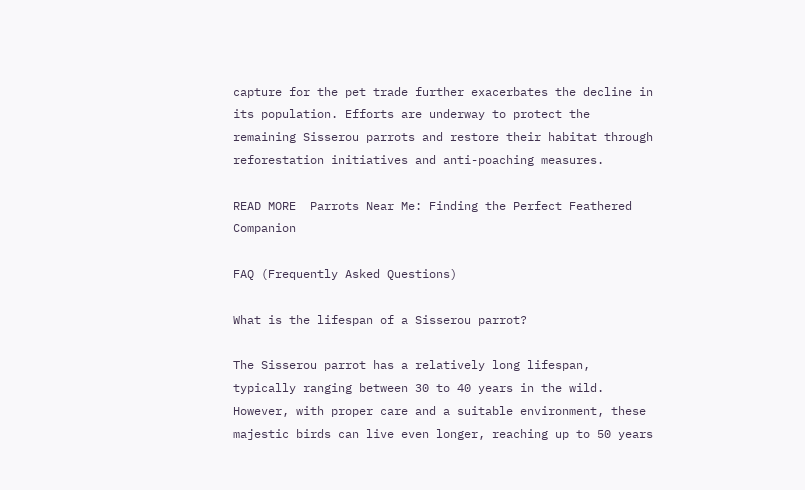capture for the pet trade further exacerbates the decline in its population. Efforts are underway to protect the remaining Sisserou parrots and restore their habitat through reforestation initiatives and anti-poaching measures.

READ MORE  Parrots Near Me: Finding the Perfect Feathered Companion

FAQ (Frequently Asked Questions)

What is the lifespan of a Sisserou parrot?

The Sisserou parrot has a relatively long lifespan, typically ranging between 30 to 40 years in the wild. However, with proper care and a suitable environment, these majestic birds can live even longer, reaching up to 50 years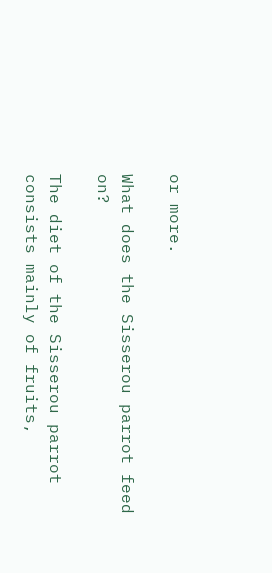or more.

What does the Sisserou parrot feed on?

The diet of the Sisserou parrot consists mainly of fruits,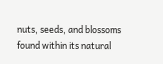nuts, seeds, and blossoms found within its natural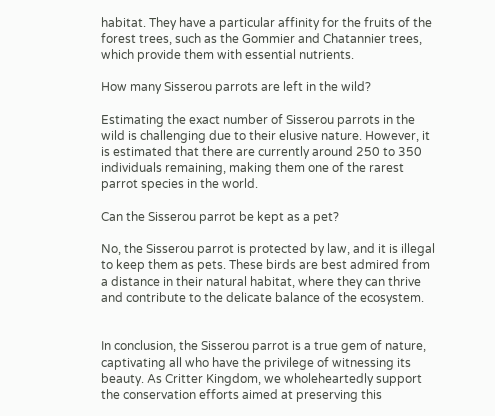habitat. They have a particular affinity for the fruits of the forest trees, such as the Gommier and Chatannier trees, which provide them with essential nutrients.

How many Sisserou parrots are left in the wild?

Estimating the exact number of Sisserou parrots in the wild is challenging due to their elusive nature. However, it is estimated that there are currently around 250 to 350 individuals remaining, making them one of the rarest parrot species in the world.

Can the Sisserou parrot be kept as a pet?

No, the Sisserou parrot is protected by law, and it is illegal to keep them as pets. These birds are best admired from a distance in their natural habitat, where they can thrive and contribute to the delicate balance of the ecosystem.


In conclusion, the Sisserou parrot is a true gem of nature, captivating all who have the privilege of witnessing its beauty. As Critter Kingdom, we wholeheartedly support the conservation efforts aimed at preserving this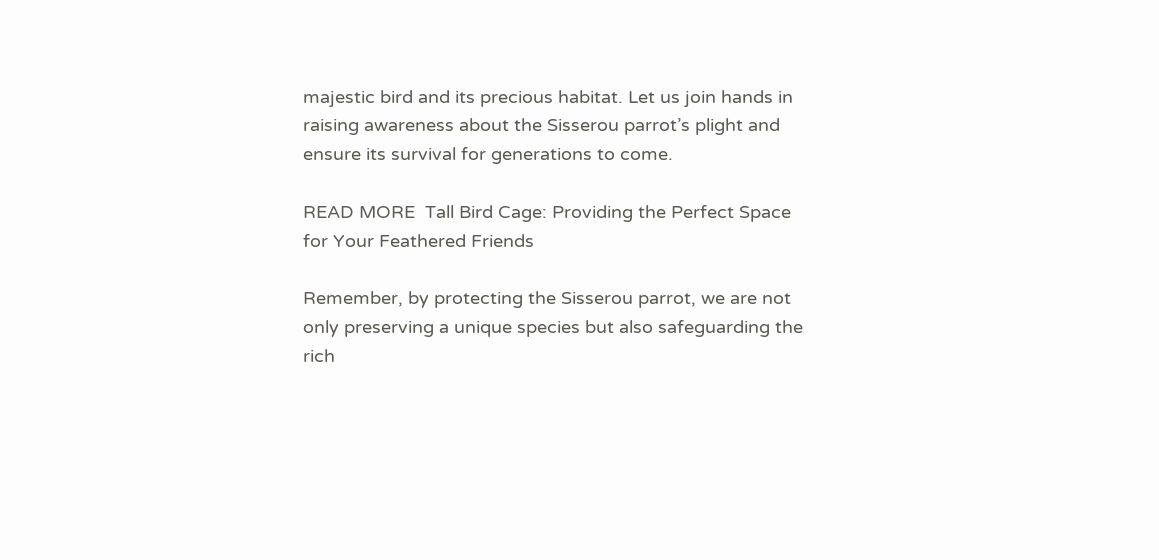majestic bird and its precious habitat. Let us join hands in raising awareness about the Sisserou parrot’s plight and ensure its survival for generations to come.

READ MORE  Tall Bird Cage: Providing the Perfect Space for Your Feathered Friends

Remember, by protecting the Sisserou parrot, we are not only preserving a unique species but also safeguarding the rich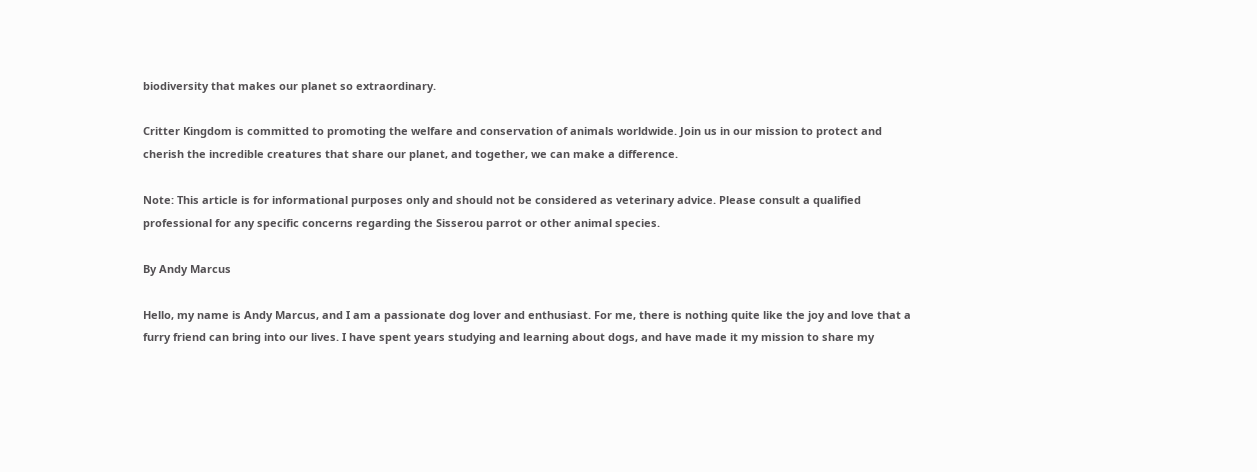biodiversity that makes our planet so extraordinary.

Critter Kingdom is committed to promoting the welfare and conservation of animals worldwide. Join us in our mission to protect and cherish the incredible creatures that share our planet, and together, we can make a difference.

Note: This article is for informational purposes only and should not be considered as veterinary advice. Please consult a qualified professional for any specific concerns regarding the Sisserou parrot or other animal species.

By Andy Marcus

Hello, my name is Andy Marcus, and I am a passionate dog lover and enthusiast. For me, there is nothing quite like the joy and love that a furry friend can bring into our lives. I have spent years studying and learning about dogs, and have made it my mission to share my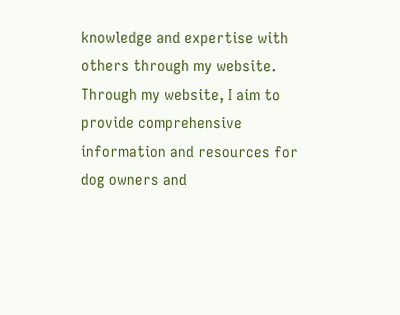knowledge and expertise with others through my website. Through my website, I aim to provide comprehensive information and resources for dog owners and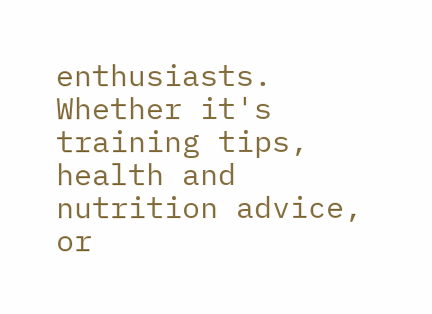enthusiasts. Whether it's training tips, health and nutrition advice, or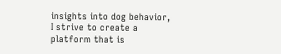insights into dog behavior, I strive to create a platform that is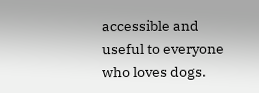accessible and useful to everyone who loves dogs.